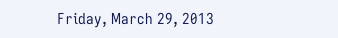Friday, March 29, 2013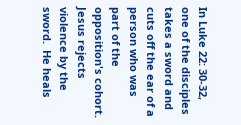In Luke 22: 30-32, one of the disciples takes a sword and cuts off the ear of a person who was part of the opposition's cohort.  Jesus rejects violence by the sword.  He heals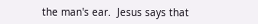the man's ear.  Jesus says that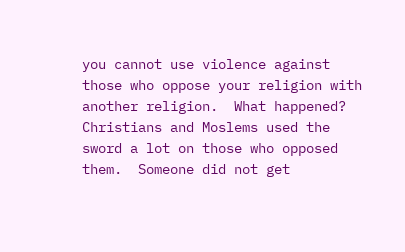you cannot use violence against those who oppose your religion with another religion.  What happened?  Christians and Moslems used the sword a lot on those who opposed them.  Someone did not get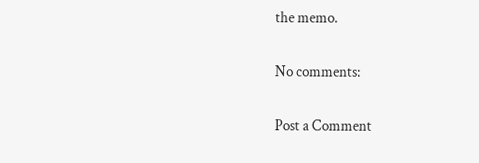the memo.

No comments:

Post a Comment